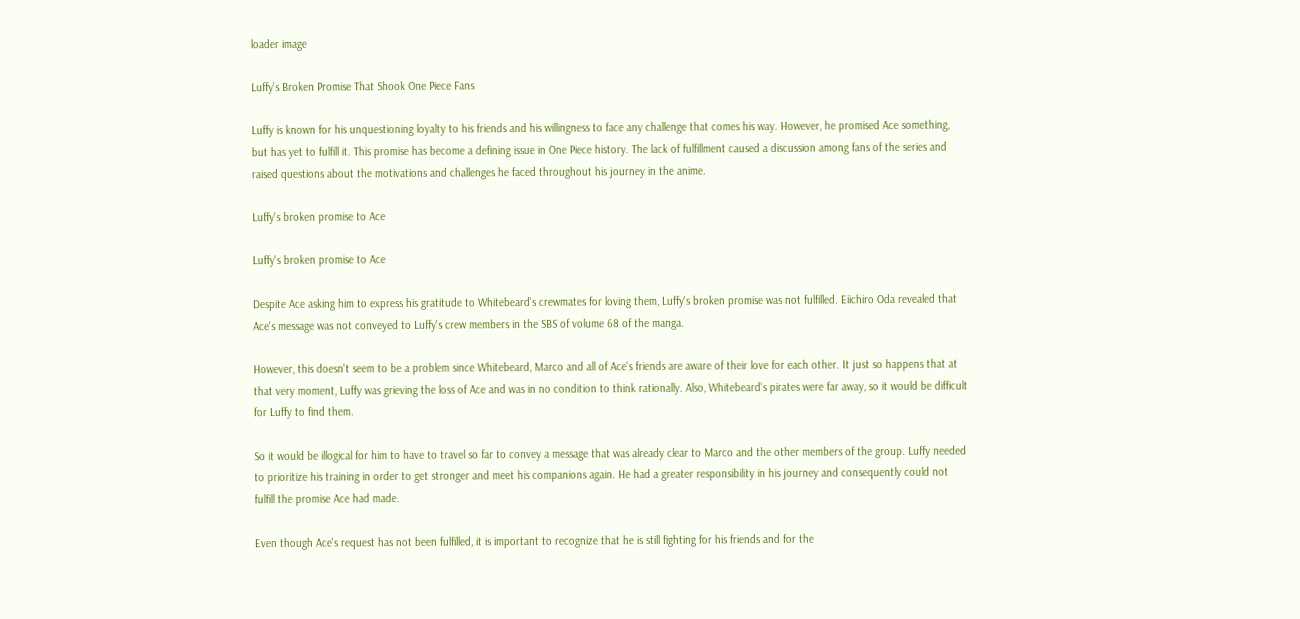loader image

Luffy's Broken Promise That Shook One Piece Fans

Luffy is known for his unquestioning loyalty to his friends and his willingness to face any challenge that comes his way. However, he promised Ace something, but has yet to fulfill it. This promise has become a defining issue in One Piece history. The lack of fulfillment caused a discussion among fans of the series and raised questions about the motivations and challenges he faced throughout his journey in the anime.

Luffy's broken promise to Ace

Luffy's broken promise to Ace

Despite Ace asking him to express his gratitude to Whitebeard's crewmates for loving them, Luffy's broken promise was not fulfilled. Eiichiro Oda revealed that Ace's message was not conveyed to Luffy's crew members in the SBS of volume 68 of the manga.

However, this doesn't seem to be a problem since Whitebeard, Marco and all of Ace's friends are aware of their love for each other. It just so happens that at that very moment, Luffy was grieving the loss of Ace and was in no condition to think rationally. Also, Whitebeard's pirates were far away, so it would be difficult for Luffy to find them.

So it would be illogical for him to have to travel so far to convey a message that was already clear to Marco and the other members of the group. Luffy needed to prioritize his training in order to get stronger and meet his companions again. He had a greater responsibility in his journey and consequently could not fulfill the promise Ace had made.

Even though Ace's request has not been fulfilled, it is important to recognize that he is still fighting for his friends and for the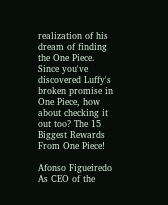realization of his dream of finding the One Piece. Since you've discovered Luffy's broken promise in One Piece, how about checking it out too? The 15 Biggest Rewards From One Piece!

Afonso Figueiredo
As CEO of the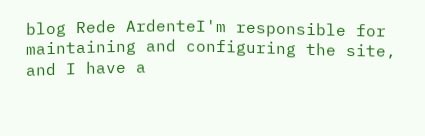blog Rede ArdenteI'm responsible for maintaining and configuring the site, and I have a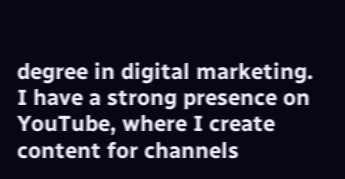degree in digital marketing. I have a strong presence on YouTube, where I create content for channels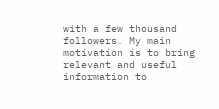with a few thousand followers. My main motivation is to bring relevant and useful information to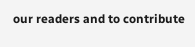our readers and to contribute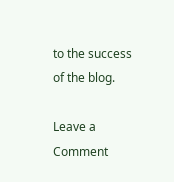to the success of the blog.

Leave a Comment